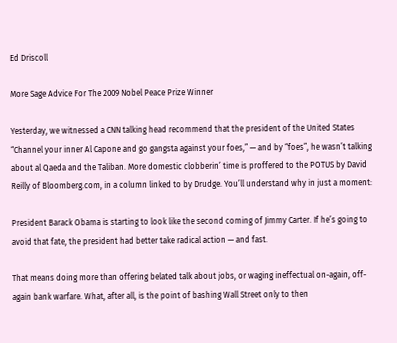Ed Driscoll

More Sage Advice For The 2009 Nobel Peace Prize Winner

Yesterday, we witnessed a CNN talking head recommend that the president of the United States “Channel your inner Al Capone and go gangsta against your foes,” — and by “foes”, he wasn’t talking about al Qaeda and the Taliban. More domestic clobberin’ time is proffered to the POTUS by David Reilly of Bloomberg.com, in a column linked to by Drudge. You’ll understand why in just a moment:

President Barack Obama is starting to look like the second coming of Jimmy Carter. If he’s going to avoid that fate, the president had better take radical action — and fast.

That means doing more than offering belated talk about jobs, or waging ineffectual on-again, off-again bank warfare. What, after all, is the point of bashing Wall Street only to then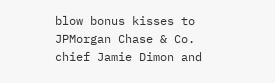blow bonus kisses to JPMorgan Chase & Co. chief Jamie Dimon and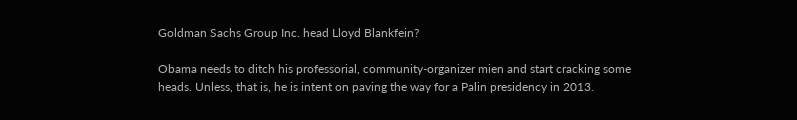Goldman Sachs Group Inc. head Lloyd Blankfein?

Obama needs to ditch his professorial, community-organizer mien and start cracking some heads. Unless, that is, he is intent on paving the way for a Palin presidency in 2013.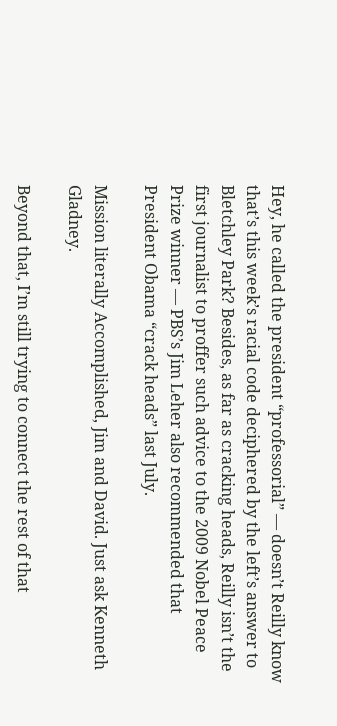Hey, he called the president “professorial” — doesn’t Reilly know that’s this week’s racial code deciphered by the left’s answer to Bletchley Park? Besides, as far as cracking heads, Reilly isn’t the first journalist to proffer such advice to the 2009 Nobel Peace Prize winner — PBS’s Jim Leher also recommended that President Obama “crack heads” last July.

Mission literally Accomplished, Jim and David. Just ask Kenneth Gladney.

Beyond that, I’m still trying to connect the rest of that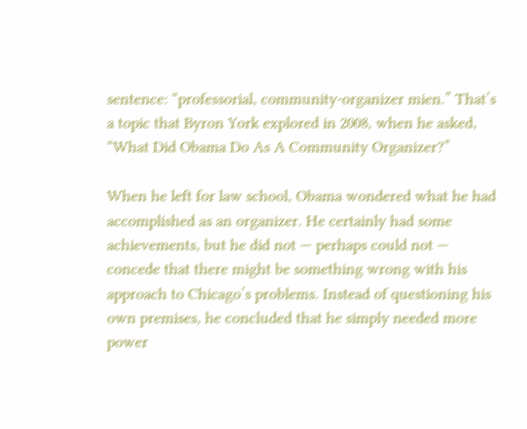sentence: “professorial, community-organizer mien.” That’s a topic that Byron York explored in 2008, when he asked, “What Did Obama Do As A Community Organizer?”

When he left for law school, Obama wondered what he had accomplished as an organizer. He certainly had some achievements, but he did not — perhaps could not — concede that there might be something wrong with his approach to Chicago’s problems. Instead of questioning his own premises, he concluded that he simply needed more power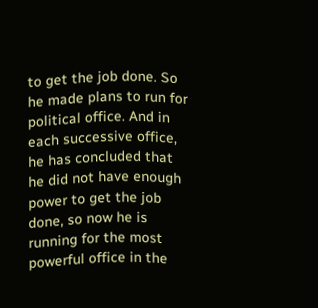to get the job done. So he made plans to run for political office. And in each successive office, he has concluded that he did not have enough power to get the job done, so now he is running for the most powerful office in the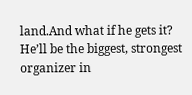land.And what if he gets it? He’ll be the biggest, strongest organizer in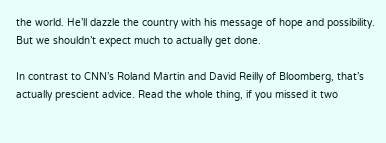the world. He’ll dazzle the country with his message of hope and possibility. But we shouldn’t expect much to actually get done.

In contrast to CNN’s Roland Martin and David Reilly of Bloomberg, that’s actually prescient advice. Read the whole thing, if you missed it two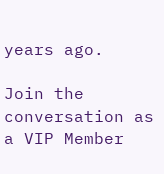years ago.

Join the conversation as a VIP Member